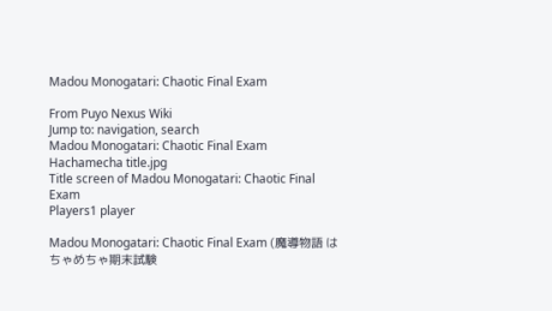Madou Monogatari: Chaotic Final Exam

From Puyo Nexus Wiki
Jump to: navigation, search
Madou Monogatari: Chaotic Final Exam
Hachamecha title.jpg
Title screen of Madou Monogatari: Chaotic Final Exam
Players1 player

Madou Monogatari: Chaotic Final Exam (魔導物語 はちゃめちゃ期末試験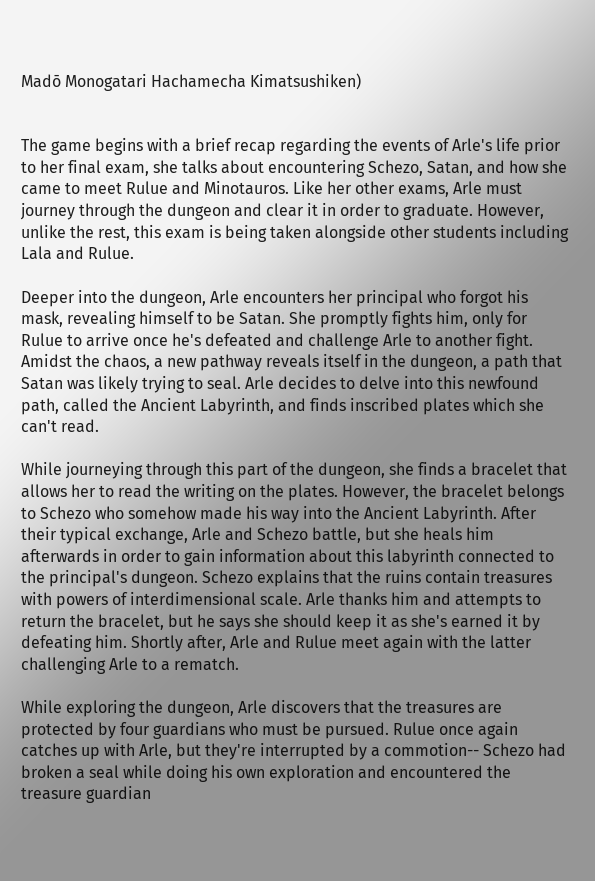Madō Monogatari Hachamecha Kimatsushiken)


The game begins with a brief recap regarding the events of Arle's life prior to her final exam, she talks about encountering Schezo, Satan, and how she came to meet Rulue and Minotauros. Like her other exams, Arle must journey through the dungeon and clear it in order to graduate. However, unlike the rest, this exam is being taken alongside other students including Lala and Rulue.

Deeper into the dungeon, Arle encounters her principal who forgot his mask, revealing himself to be Satan. She promptly fights him, only for Rulue to arrive once he's defeated and challenge Arle to another fight. Amidst the chaos, a new pathway reveals itself in the dungeon, a path that Satan was likely trying to seal. Arle decides to delve into this newfound path, called the Ancient Labyrinth, and finds inscribed plates which she can't read.

While journeying through this part of the dungeon, she finds a bracelet that allows her to read the writing on the plates. However, the bracelet belongs to Schezo who somehow made his way into the Ancient Labyrinth. After their typical exchange, Arle and Schezo battle, but she heals him afterwards in order to gain information about this labyrinth connected to the principal's dungeon. Schezo explains that the ruins contain treasures with powers of interdimensional scale. Arle thanks him and attempts to return the bracelet, but he says she should keep it as she's earned it by defeating him. Shortly after, Arle and Rulue meet again with the latter challenging Arle to a rematch.

While exploring the dungeon, Arle discovers that the treasures are protected by four guardians who must be pursued. Rulue once again catches up with Arle, but they're interrupted by a commotion-- Schezo had broken a seal while doing his own exploration and encountered the treasure guardian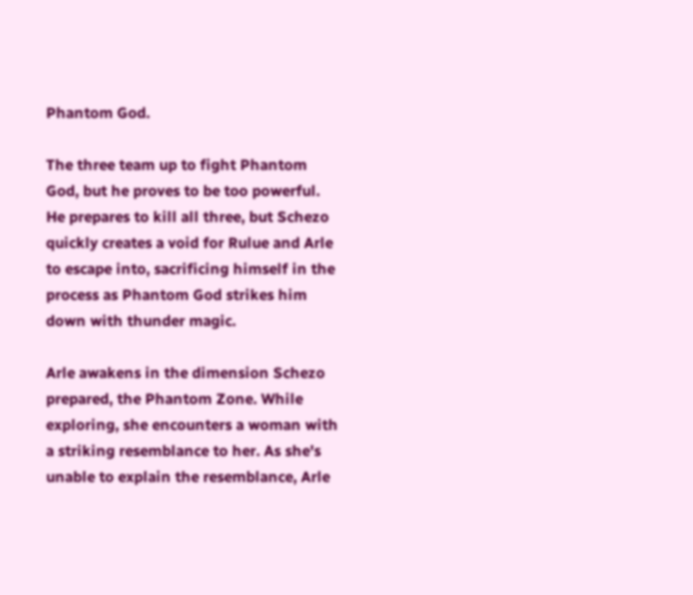Phantom God.

The three team up to fight Phantom God, but he proves to be too powerful. He prepares to kill all three, but Schezo quickly creates a void for Rulue and Arle to escape into, sacrificing himself in the process as Phantom God strikes him down with thunder magic.

Arle awakens in the dimension Schezo prepared, the Phantom Zone. While exploring, she encounters a woman with a striking resemblance to her. As she's unable to explain the resemblance, Arle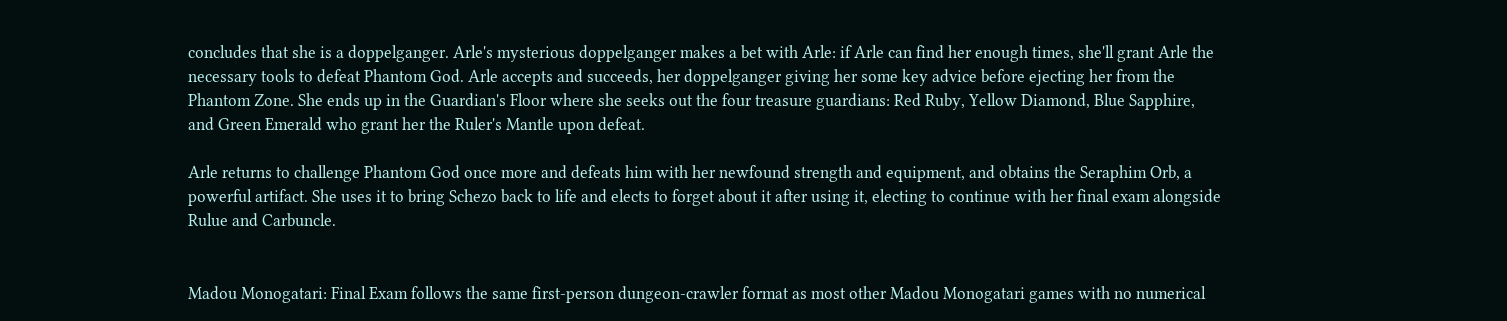concludes that she is a doppelganger. Arle's mysterious doppelganger makes a bet with Arle: if Arle can find her enough times, she'll grant Arle the necessary tools to defeat Phantom God. Arle accepts and succeeds, her doppelganger giving her some key advice before ejecting her from the Phantom Zone. She ends up in the Guardian's Floor where she seeks out the four treasure guardians: Red Ruby, Yellow Diamond, Blue Sapphire, and Green Emerald who grant her the Ruler's Mantle upon defeat.

Arle returns to challenge Phantom God once more and defeats him with her newfound strength and equipment, and obtains the Seraphim Orb, a powerful artifact. She uses it to bring Schezo back to life and elects to forget about it after using it, electing to continue with her final exam alongside Rulue and Carbuncle.


Madou Monogatari: Final Exam follows the same first-person dungeon-crawler format as most other Madou Monogatari games with no numerical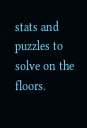stats and puzzles to solve on the floors.